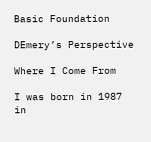Basic Foundation

DEmery’s Perspective

Where I Come From

I was born in 1987 in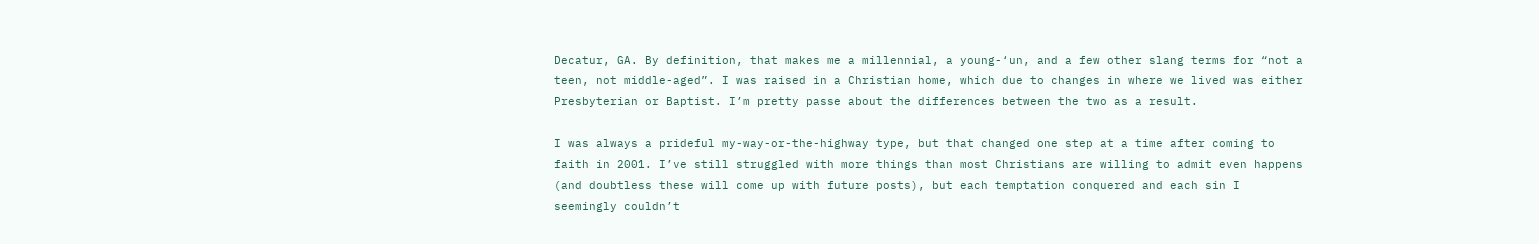Decatur, GA. By definition, that makes me a millennial, a young-‘un, and a few other slang terms for “not a teen, not middle-aged”. I was raised in a Christian home, which due to changes in where we lived was either Presbyterian or Baptist. I’m pretty passe about the differences between the two as a result.

I was always a prideful my-way-or-the-highway type, but that changed one step at a time after coming to faith in 2001. I’ve still struggled with more things than most Christians are willing to admit even happens (and doubtless these will come up with future posts), but each temptation conquered and each sin I seemingly couldn’t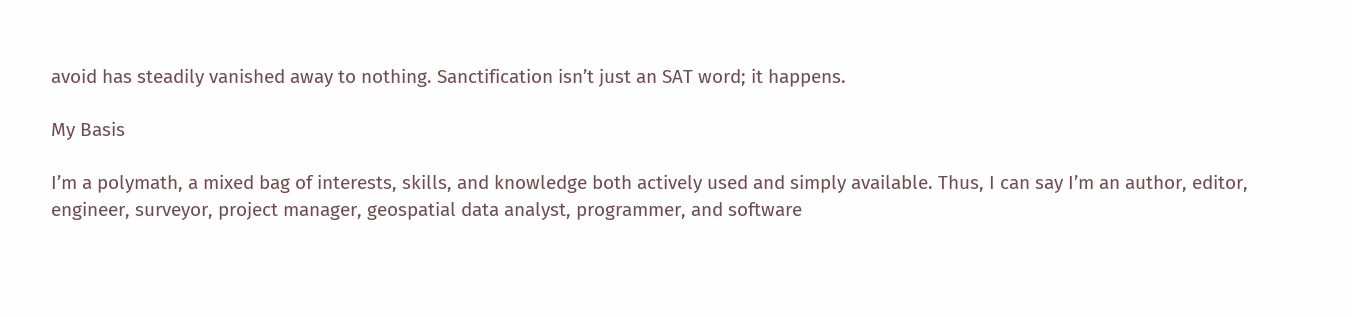avoid has steadily vanished away to nothing. Sanctification isn’t just an SAT word; it happens.

My Basis

I’m a polymath, a mixed bag of interests, skills, and knowledge both actively used and simply available. Thus, I can say I’m an author, editor, engineer, surveyor, project manager, geospatial data analyst, programmer, and software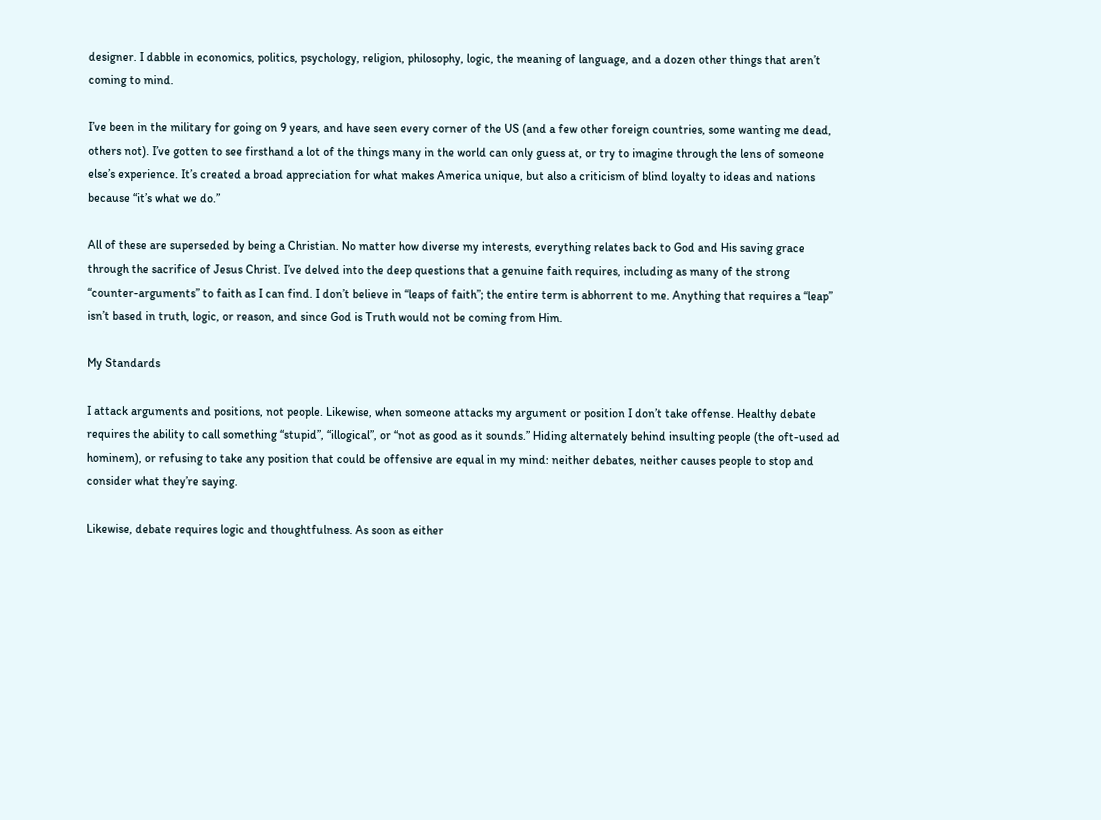designer. I dabble in economics, politics, psychology, religion, philosophy, logic, the meaning of language, and a dozen other things that aren’t coming to mind.

I’ve been in the military for going on 9 years, and have seen every corner of the US (and a few other foreign countries, some wanting me dead, others not). I’ve gotten to see firsthand a lot of the things many in the world can only guess at, or try to imagine through the lens of someone else’s experience. It’s created a broad appreciation for what makes America unique, but also a criticism of blind loyalty to ideas and nations because “it’s what we do.”

All of these are superseded by being a Christian. No matter how diverse my interests, everything relates back to God and His saving grace through the sacrifice of Jesus Christ. I’ve delved into the deep questions that a genuine faith requires, including as many of the strong “counter-arguments” to faith as I can find. I don’t believe in “leaps of faith”; the entire term is abhorrent to me. Anything that requires a “leap” isn’t based in truth, logic, or reason, and since God is Truth would not be coming from Him.

My Standards

I attack arguments and positions, not people. Likewise, when someone attacks my argument or position I don’t take offense. Healthy debate requires the ability to call something “stupid”, “illogical”, or “not as good as it sounds.” Hiding alternately behind insulting people (the oft-used ad hominem), or refusing to take any position that could be offensive are equal in my mind: neither debates, neither causes people to stop and consider what they’re saying.

Likewise, debate requires logic and thoughtfulness. As soon as either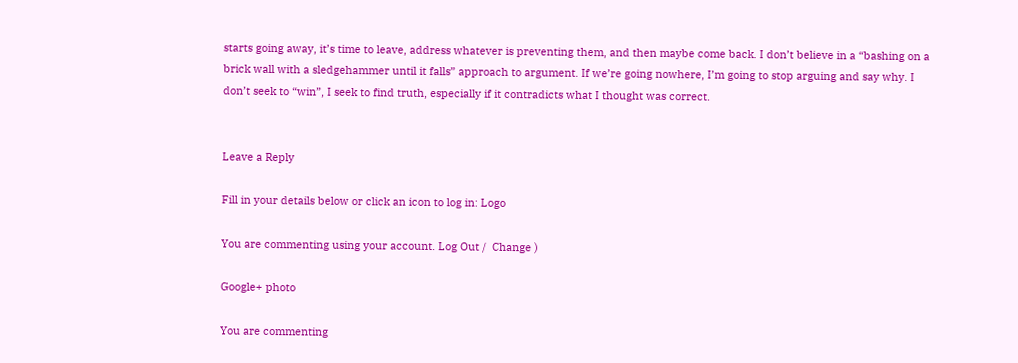starts going away, it’s time to leave, address whatever is preventing them, and then maybe come back. I don’t believe in a “bashing on a brick wall with a sledgehammer until it falls” approach to argument. If we’re going nowhere, I’m going to stop arguing and say why. I don’t seek to “win”, I seek to find truth, especially if it contradicts what I thought was correct.


Leave a Reply

Fill in your details below or click an icon to log in: Logo

You are commenting using your account. Log Out /  Change )

Google+ photo

You are commenting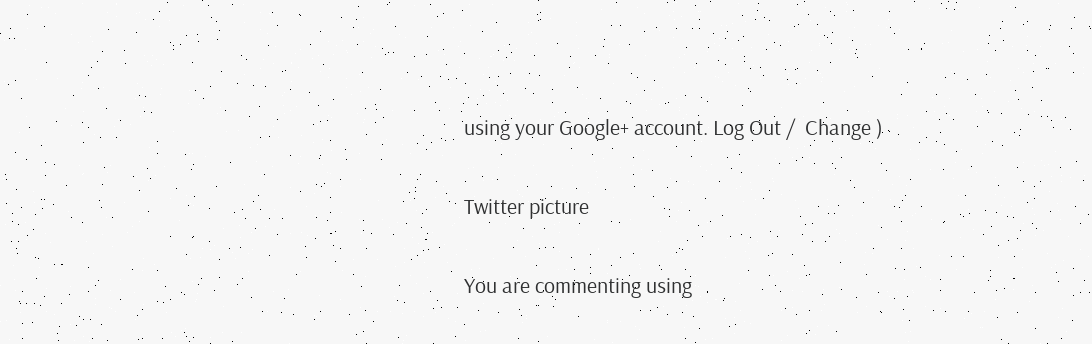using your Google+ account. Log Out /  Change )

Twitter picture

You are commenting using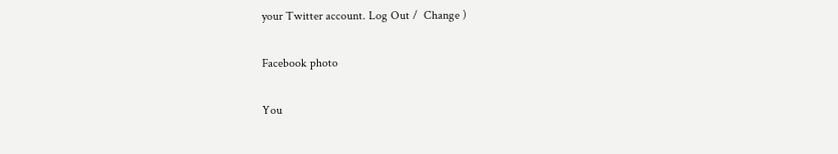your Twitter account. Log Out /  Change )

Facebook photo

You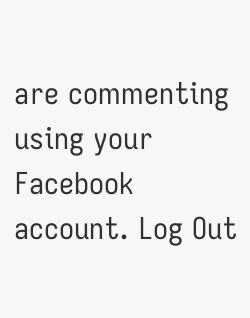are commenting using your Facebook account. Log Out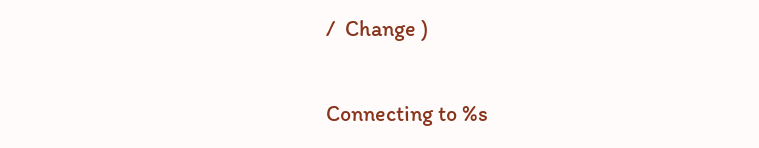/  Change )


Connecting to %s